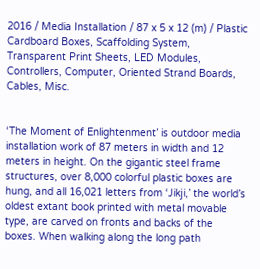2016 / Media Installation / 87 x 5 x 12 (m) / Plastic Cardboard Boxes, Scaffolding System, Transparent Print Sheets, LED Modules, Controllers, Computer, Oriented Strand Boards, Cables, Misc.


‘The Moment of Enlightenment’ is outdoor media installation work of 87 meters in width and 12 meters in height. On the gigantic steel frame structures, over 8,000 colorful plastic boxes are hung, and all 16,021 letters from ‘Jikji,’ the world’s oldest extant book printed with metal movable type, are carved on fronts and backs of the boxes. When walking along the long path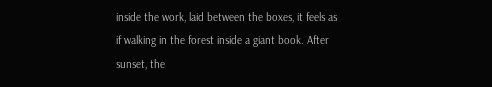inside the work, laid between the boxes, it feels as if walking in the forest inside a giant book. After sunset, the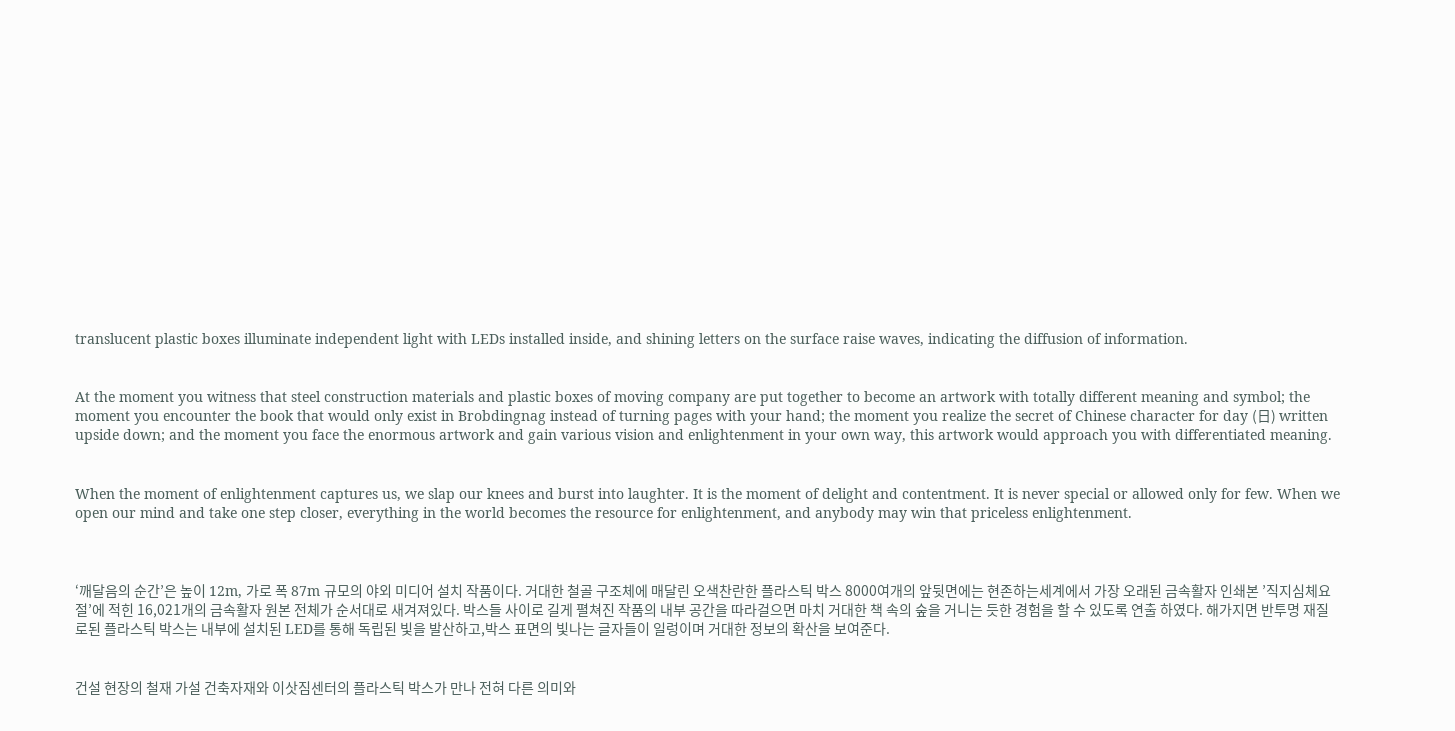translucent plastic boxes illuminate independent light with LEDs installed inside, and shining letters on the surface raise waves, indicating the diffusion of information.


At the moment you witness that steel construction materials and plastic boxes of moving company are put together to become an artwork with totally different meaning and symbol; the moment you encounter the book that would only exist in Brobdingnag instead of turning pages with your hand; the moment you realize the secret of Chinese character for day (日) written upside down; and the moment you face the enormous artwork and gain various vision and enlightenment in your own way, this artwork would approach you with differentiated meaning.


When the moment of enlightenment captures us, we slap our knees and burst into laughter. It is the moment of delight and contentment. It is never special or allowed only for few. When we open our mind and take one step closer, everything in the world becomes the resource for enlightenment, and anybody may win that priceless enlightenment.



‘깨달음의 순간’은 높이 12m, 가로 폭 87m 규모의 야외 미디어 설치 작품이다. 거대한 철골 구조체에 매달린 오색찬란한 플라스틱 박스 8000여개의 앞뒷면에는 현존하는세계에서 가장 오래된 금속활자 인쇄본 ’직지심체요절’에 적힌 16,021개의 금속활자 원본 전체가 순서대로 새겨져있다. 박스들 사이로 길게 펼쳐진 작품의 내부 공간을 따라걸으면 마치 거대한 책 속의 숲을 거니는 듯한 경험을 할 수 있도록 연출 하였다. 해가지면 반투명 재질로된 플라스틱 박스는 내부에 설치된 LED를 통해 독립된 빛을 발산하고,박스 표면의 빛나는 글자들이 일렁이며 거대한 정보의 확산을 보여준다.


건설 현장의 철재 가설 건축자재와 이삿짐센터의 플라스틱 박스가 만나 전혀 다른 의미와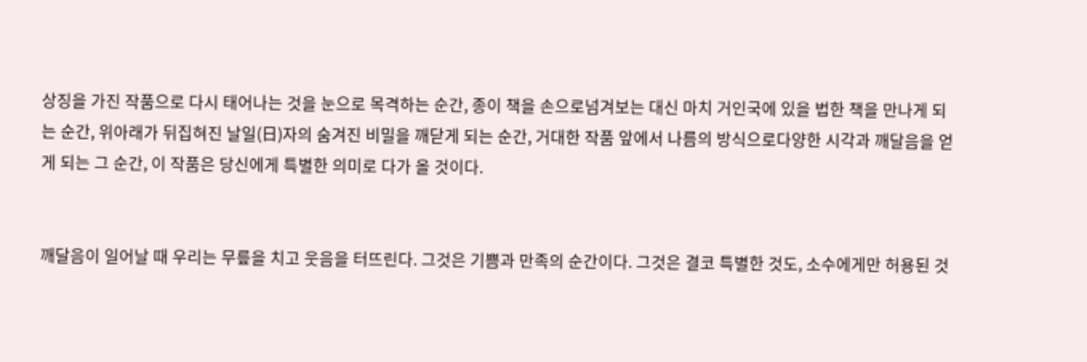상징을 가진 작품으로 다시 태어나는 것을 눈으로 목격하는 순간, 종이 책을 손으로넘겨보는 대신 마치 거인국에 있을 법한 책을 만나게 되는 순간, 위아래가 뒤집혀진 날일(日)자의 숨겨진 비밀을 깨닫게 되는 순간, 거대한 작품 앞에서 나름의 방식으로다양한 시각과 깨달음을 얻게 되는 그 순간, 이 작품은 당신에게 특별한 의미로 다가 올 것이다.


깨달음이 일어날 때 우리는 무릎을 치고 웃음을 터뜨린다. 그것은 기쁨과 만족의 순간이다. 그것은 결코 특별한 것도, 소수에게만 허용된 것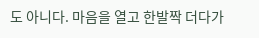도 아니다. 마음을 열고 한발짝 더다가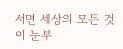서면 세상의 모든 것이 눈부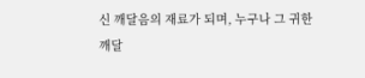신 깨달음의 재료가 되며, 누구나 그 귀한 깨달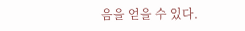음을 얻을 수 있다.